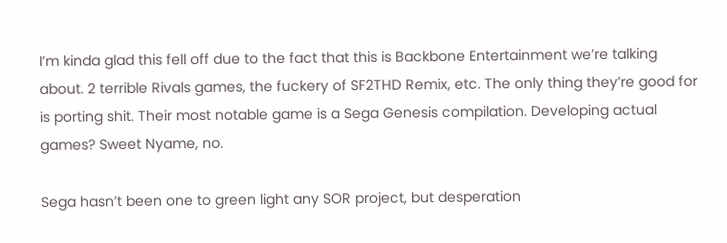I’m kinda glad this fell off due to the fact that this is Backbone Entertainment we’re talking about. 2 terrible Rivals games, the fuckery of SF2THD Remix, etc. The only thing they’re good for is porting shit. Their most notable game is a Sega Genesis compilation. Developing actual games? Sweet Nyame, no.

Sega hasn’t been one to green light any SOR project, but desperation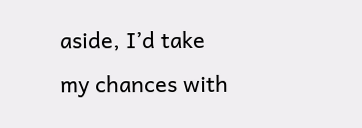aside, I’d take my chances with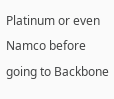Platinum or even Namco before going to Backbone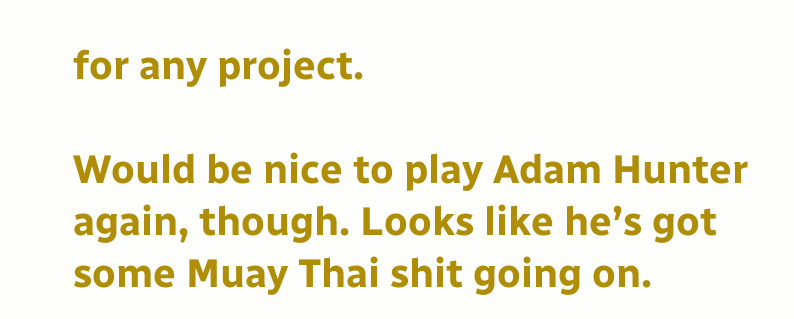for any project.

Would be nice to play Adam Hunter again, though. Looks like he’s got some Muay Thai shit going on.